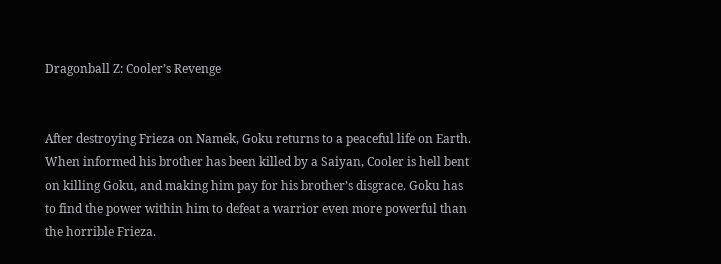Dragonball Z: Cooler’s Revenge


After destroying Frieza on Namek, Goku returns to a peaceful life on Earth. When informed his brother has been killed by a Saiyan, Cooler is hell bent on killing Goku, and making him pay for his brother’s disgrace. Goku has to find the power within him to defeat a warrior even more powerful than the horrible Frieza.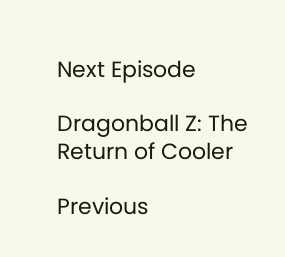Next Episode

Dragonball Z: The Return of Cooler

Previous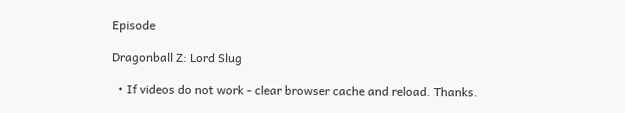Episode

Dragonball Z: Lord Slug

  • If videos do not work - clear browser cache and reload. Thanks.